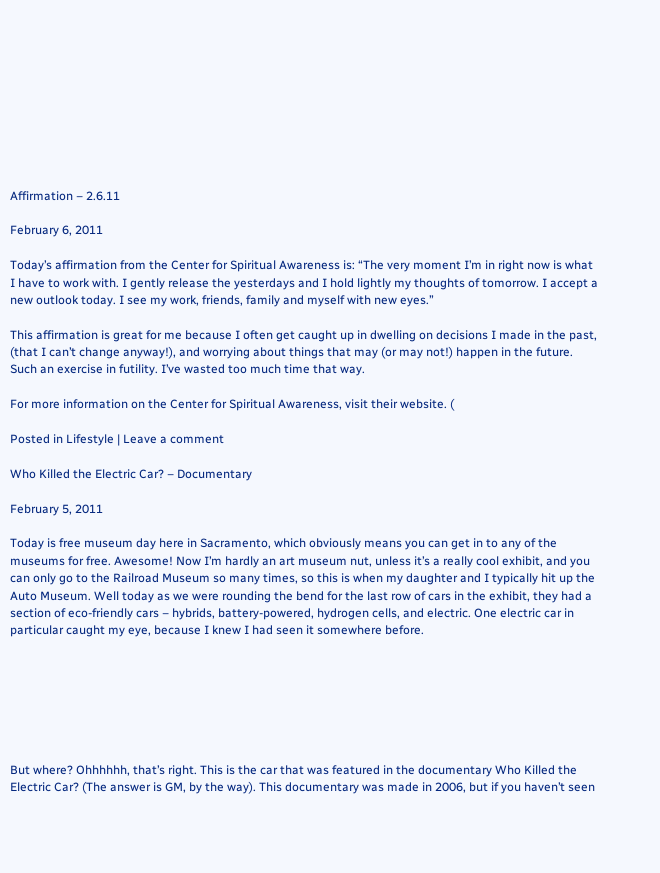Affirmation – 2.6.11

February 6, 2011

Today’s affirmation from the Center for Spiritual Awareness is: “The very moment I’m in right now is what I have to work with. I gently release the yesterdays and I hold lightly my thoughts of tomorrow. I accept a new outlook today. I see my work, friends, family and myself with new eyes.”

This affirmation is great for me because I often get caught up in dwelling on decisions I made in the past, (that I can’t change anyway!), and worrying about things that may (or may not!) happen in the future. Such an exercise in futility. I’ve wasted too much time that way.

For more information on the Center for Spiritual Awareness, visit their website. (

Posted in Lifestyle | Leave a comment

Who Killed the Electric Car? – Documentary

February 5, 2011

Today is free museum day here in Sacramento, which obviously means you can get in to any of the museums for free. Awesome! Now I’m hardly an art museum nut, unless it’s a really cool exhibit, and you can only go to the Railroad Museum so many times, so this is when my daughter and I typically hit up the Auto Museum. Well today as we were rounding the bend for the last row of cars in the exhibit, they had a section of eco-friendly cars – hybrids, battery-powered, hydrogen cells, and electric. One electric car in particular caught my eye, because I knew I had seen it somewhere before.







But where? Ohhhhhh, that’s right. This is the car that was featured in the documentary Who Killed the Electric Car? (The answer is GM, by the way). This documentary was made in 2006, but if you haven’t seen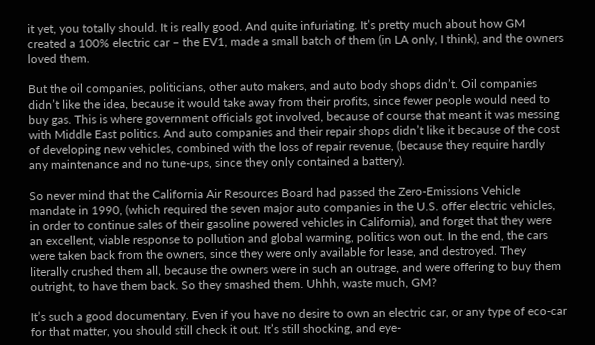it yet, you totally should. It is really good. And quite infuriating. It’s pretty much about how GM created a 100% electric car – the EV1, made a small batch of them (in LA only, I think), and the owners loved them.

But the oil companies, politicians, other auto makers, and auto body shops didn’t. Oil companies didn’t like the idea, because it would take away from their profits, since fewer people would need to buy gas. This is where government officials got involved, because of course that meant it was messing with Middle East politics. And auto companies and their repair shops didn’t like it because of the cost of developing new vehicles, combined with the loss of repair revenue, (because they require hardly any maintenance and no tune-ups, since they only contained a battery).

So never mind that the California Air Resources Board had passed the Zero-Emissions Vehicle mandate in 1990, (which required the seven major auto companies in the U.S. offer electric vehicles, in order to continue sales of their gasoline powered vehicles in California), and forget that they were an excellent, viable response to pollution and global warming, politics won out. In the end, the cars were taken back from the owners, since they were only available for lease, and destroyed. They literally crushed them all, because the owners were in such an outrage, and were offering to buy them outright, to have them back. So they smashed them. Uhhh, waste much, GM?

It’s such a good documentary. Even if you have no desire to own an electric car, or any type of eco-car for that matter, you should still check it out. It’s still shocking, and eye-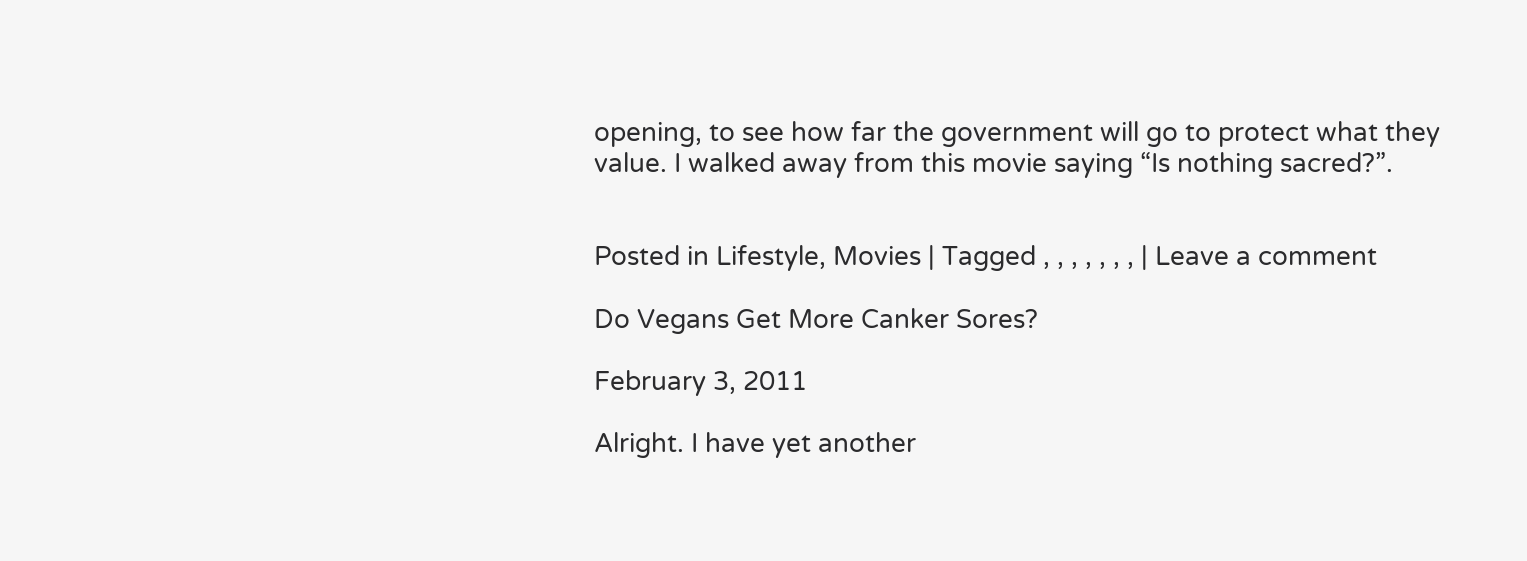opening, to see how far the government will go to protect what they value. I walked away from this movie saying “Is nothing sacred?”.


Posted in Lifestyle, Movies | Tagged , , , , , , , | Leave a comment

Do Vegans Get More Canker Sores?

February 3, 2011

Alright. I have yet another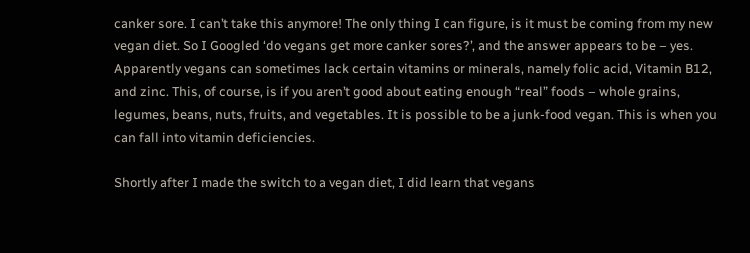canker sore. I can’t take this anymore! The only thing I can figure, is it must be coming from my new vegan diet. So I Googled ‘do vegans get more canker sores?’, and the answer appears to be – yes. Apparently vegans can sometimes lack certain vitamins or minerals, namely folic acid, Vitamin B12, and zinc. This, of course, is if you aren’t good about eating enough “real” foods – whole grains, legumes, beans, nuts, fruits, and vegetables. It is possible to be a junk-food vegan. This is when you can fall into vitamin deficiencies.

Shortly after I made the switch to a vegan diet, I did learn that vegans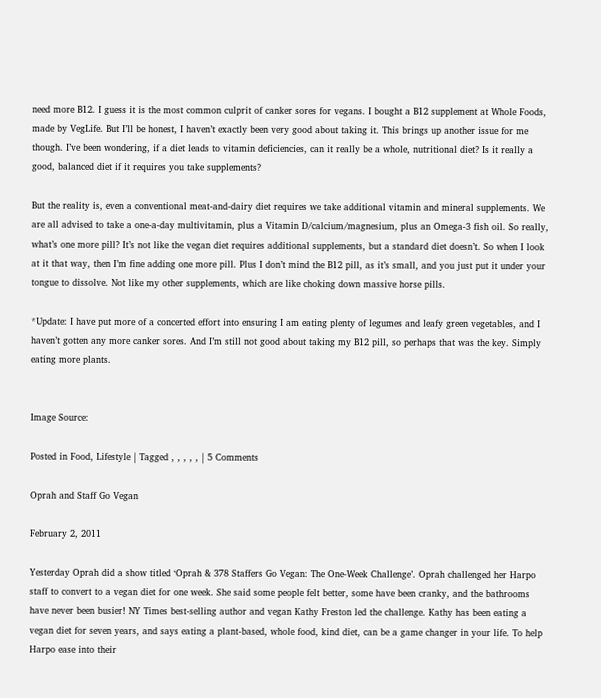need more B12. I guess it is the most common culprit of canker sores for vegans. I bought a B12 supplement at Whole Foods, made by VegLife. But I’ll be honest, I haven’t exactly been very good about taking it. This brings up another issue for me though. I’ve been wondering, if a diet leads to vitamin deficiencies, can it really be a whole, nutritional diet? Is it really a good, balanced diet if it requires you take supplements?

But the reality is, even a conventional meat-and-dairy diet requires we take additional vitamin and mineral supplements. We are all advised to take a one-a-day multivitamin, plus a Vitamin D/calcium/magnesium, plus an Omega-3 fish oil. So really, what’s one more pill? It’s not like the vegan diet requires additional supplements, but a standard diet doesn’t. So when I look at it that way, then I’m fine adding one more pill. Plus I don’t mind the B12 pill, as it’s small, and you just put it under your tongue to dissolve. Not like my other supplements, which are like choking down massive horse pills.

*Update: I have put more of a concerted effort into ensuring I am eating plenty of legumes and leafy green vegetables, and I haven’t gotten any more canker sores. And I’m still not good about taking my B12 pill, so perhaps that was the key. Simply eating more plants.


Image Source:

Posted in Food, Lifestyle | Tagged , , , , , | 5 Comments

Oprah and Staff Go Vegan

February 2, 2011

Yesterday Oprah did a show titled ‘Oprah & 378 Staffers Go Vegan: The One-Week Challenge’. Oprah challenged her Harpo staff to convert to a vegan diet for one week. She said some people felt better, some have been cranky, and the bathrooms have never been busier! NY Times best-selling author and vegan Kathy Freston led the challenge. Kathy has been eating a vegan diet for seven years, and says eating a plant-based, whole food, kind diet, can be a game changer in your life. To help Harpo ease into their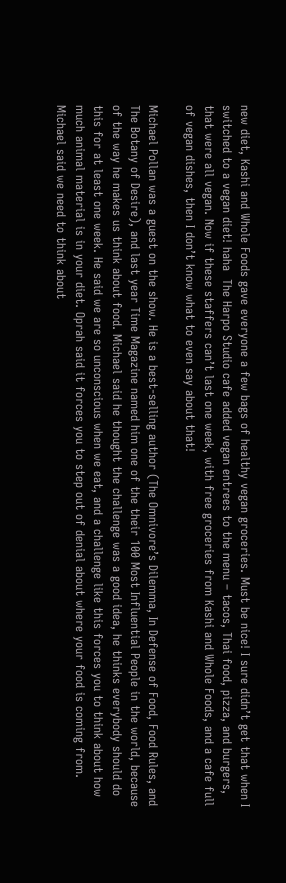new diet, Kashi and Whole Foods gave everyone a few bags of healthy vegan groceries. Must be nice! I sure didn’t get that when I switched to a vegan diet! haha  The Harpo Studio cafe added vegan entrees to the menu – tacos, Thai food, pizza, and burgers, that were all vegan. Now if these staffers can’t last one week, with free groceries from Kashi and Whole Foods, and a cafe full of vegan dishes, then I don’t know what to even say about that!

Michael Pollan was a guest on the show. He is a best-selling author (The Omnivore’s Dilemma, In Defense of Food, Food Rules, and The Botany of Desire), and last year Time Magazine named him one of the their 100 Most Influential People in the world, because of the way he makes us think about food. Michael said he thought the challenge was a good idea, he thinks everybody should do this for at least one week. He said we are so unconscious when we eat, and a challenge like this forces you to think about how much animal material is in your diet. Oprah said it forces you to step out of denial about where your food is coming from. Michael said we need to think about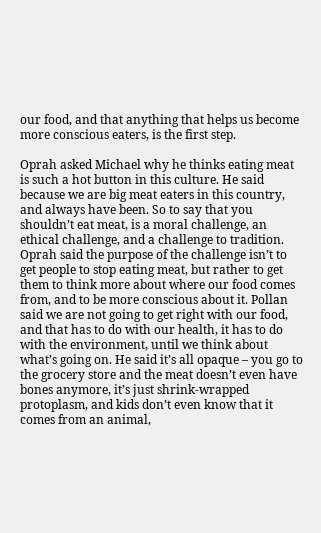our food, and that anything that helps us become more conscious eaters, is the first step.

Oprah asked Michael why he thinks eating meat is such a hot button in this culture. He said because we are big meat eaters in this country, and always have been. So to say that you shouldn’t eat meat, is a moral challenge, an ethical challenge, and a challenge to tradition. Oprah said the purpose of the challenge isn’t to get people to stop eating meat, but rather to get them to think more about where our food comes from, and to be more conscious about it. Pollan said we are not going to get right with our food, and that has to do with our health, it has to do with the environment, until we think about what’s going on. He said it’s all opaque – you go to the grocery store and the meat doesn’t even have bones anymore, it’s just shrink-wrapped protoplasm, and kids don’t even know that it comes from an animal,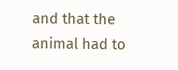and that the animal had to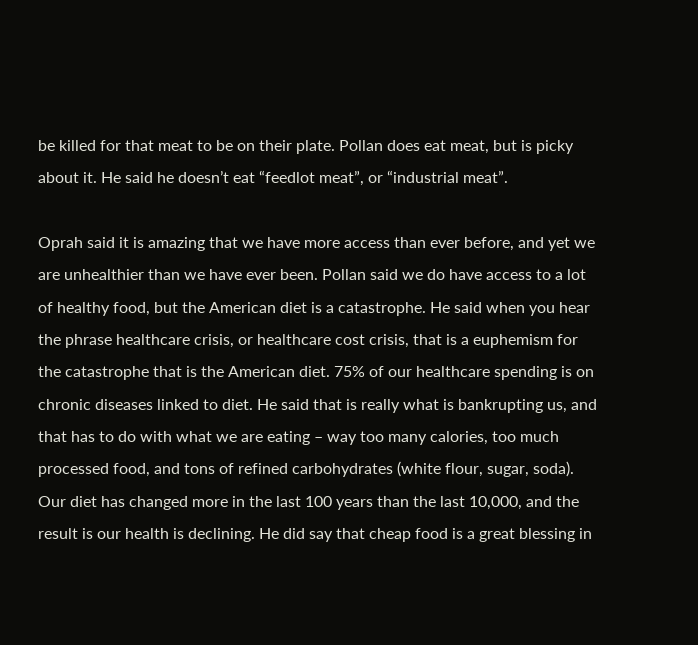be killed for that meat to be on their plate. Pollan does eat meat, but is picky about it. He said he doesn’t eat “feedlot meat”, or “industrial meat”.

Oprah said it is amazing that we have more access than ever before, and yet we are unhealthier than we have ever been. Pollan said we do have access to a lot of healthy food, but the American diet is a catastrophe. He said when you hear the phrase healthcare crisis, or healthcare cost crisis, that is a euphemism for the catastrophe that is the American diet. 75% of our healthcare spending is on chronic diseases linked to diet. He said that is really what is bankrupting us, and that has to do with what we are eating – way too many calories, too much processed food, and tons of refined carbohydrates (white flour, sugar, soda). Our diet has changed more in the last 100 years than the last 10,000, and the result is our health is declining. He did say that cheap food is a great blessing in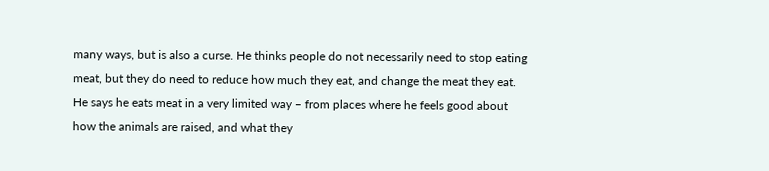many ways, but is also a curse. He thinks people do not necessarily need to stop eating meat, but they do need to reduce how much they eat, and change the meat they eat. He says he eats meat in a very limited way – from places where he feels good about how the animals are raised, and what they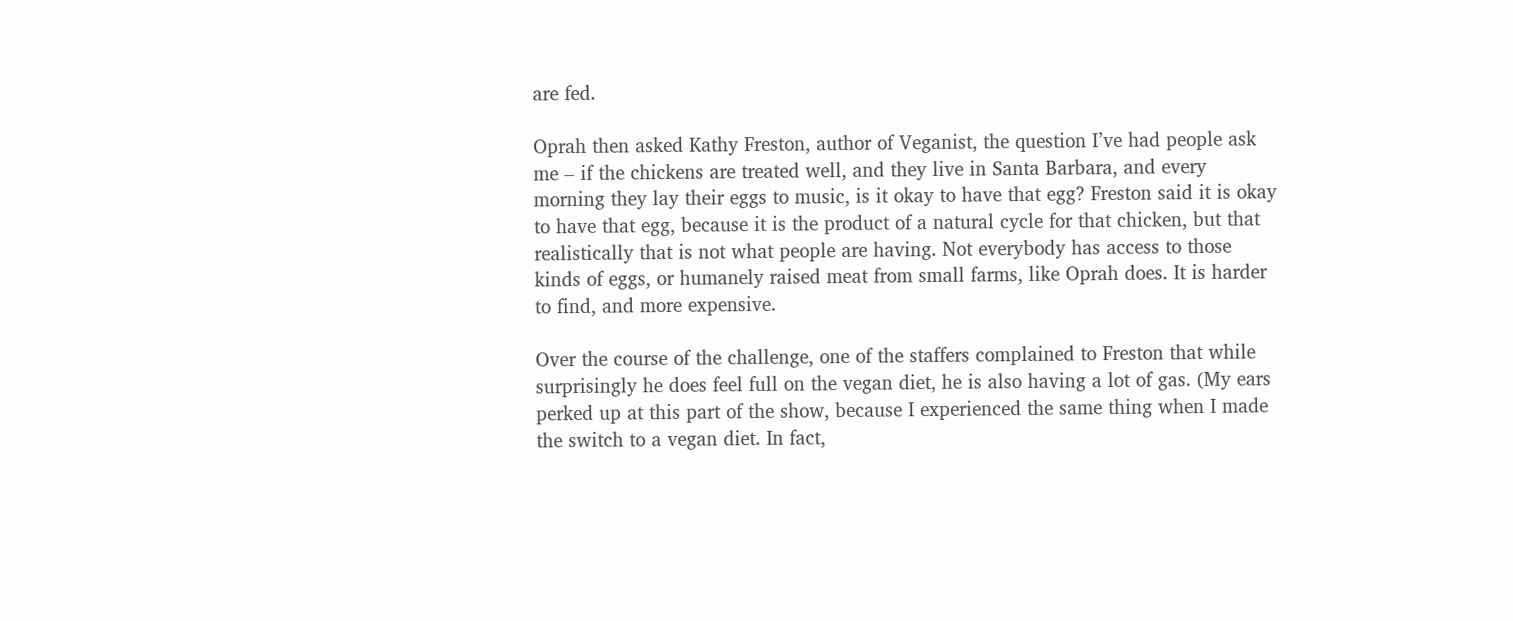are fed.

Oprah then asked Kathy Freston, author of Veganist, the question I’ve had people ask me – if the chickens are treated well, and they live in Santa Barbara, and every morning they lay their eggs to music, is it okay to have that egg? Freston said it is okay to have that egg, because it is the product of a natural cycle for that chicken, but that realistically that is not what people are having. Not everybody has access to those kinds of eggs, or humanely raised meat from small farms, like Oprah does. It is harder to find, and more expensive.

Over the course of the challenge, one of the staffers complained to Freston that while surprisingly he does feel full on the vegan diet, he is also having a lot of gas. (My ears perked up at this part of the show, because I experienced the same thing when I made the switch to a vegan diet. In fact,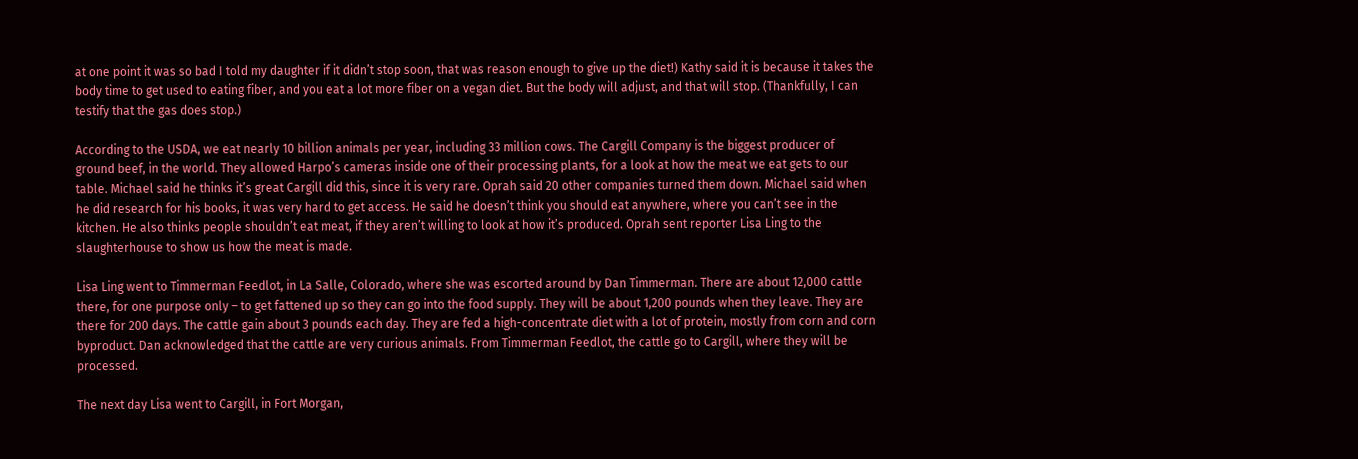at one point it was so bad I told my daughter if it didn’t stop soon, that was reason enough to give up the diet!) Kathy said it is because it takes the body time to get used to eating fiber, and you eat a lot more fiber on a vegan diet. But the body will adjust, and that will stop. (Thankfully, I can testify that the gas does stop.)

According to the USDA, we eat nearly 10 billion animals per year, including 33 million cows. The Cargill Company is the biggest producer of ground beef, in the world. They allowed Harpo’s cameras inside one of their processing plants, for a look at how the meat we eat gets to our table. Michael said he thinks it’s great Cargill did this, since it is very rare. Oprah said 20 other companies turned them down. Michael said when he did research for his books, it was very hard to get access. He said he doesn’t think you should eat anywhere, where you can’t see in the kitchen. He also thinks people shouldn’t eat meat, if they aren’t willing to look at how it’s produced. Oprah sent reporter Lisa Ling to the slaughterhouse to show us how the meat is made.

Lisa Ling went to Timmerman Feedlot, in La Salle, Colorado, where she was escorted around by Dan Timmerman. There are about 12,000 cattle there, for one purpose only – to get fattened up so they can go into the food supply. They will be about 1,200 pounds when they leave. They are there for 200 days. The cattle gain about 3 pounds each day. They are fed a high-concentrate diet with a lot of protein, mostly from corn and corn byproduct. Dan acknowledged that the cattle are very curious animals. From Timmerman Feedlot, the cattle go to Cargill, where they will be processed.

The next day Lisa went to Cargill, in Fort Morgan,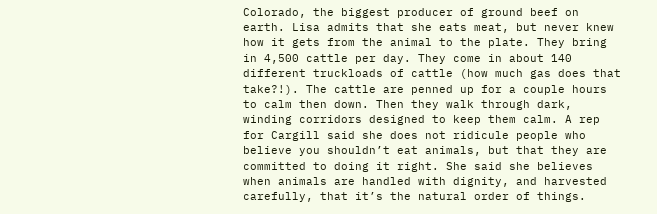Colorado, the biggest producer of ground beef on earth. Lisa admits that she eats meat, but never knew how it gets from the animal to the plate. They bring in 4,500 cattle per day. They come in about 140 different truckloads of cattle (how much gas does that take?!). The cattle are penned up for a couple hours to calm then down. Then they walk through dark, winding corridors designed to keep them calm. A rep for Cargill said she does not ridicule people who believe you shouldn’t eat animals, but that they are committed to doing it right. She said she believes when animals are handled with dignity, and harvested carefully, that it’s the natural order of things.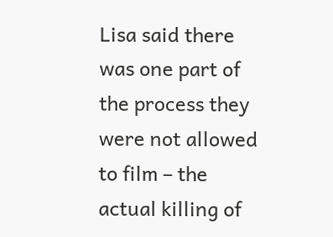Lisa said there was one part of the process they were not allowed to film – the actual killing of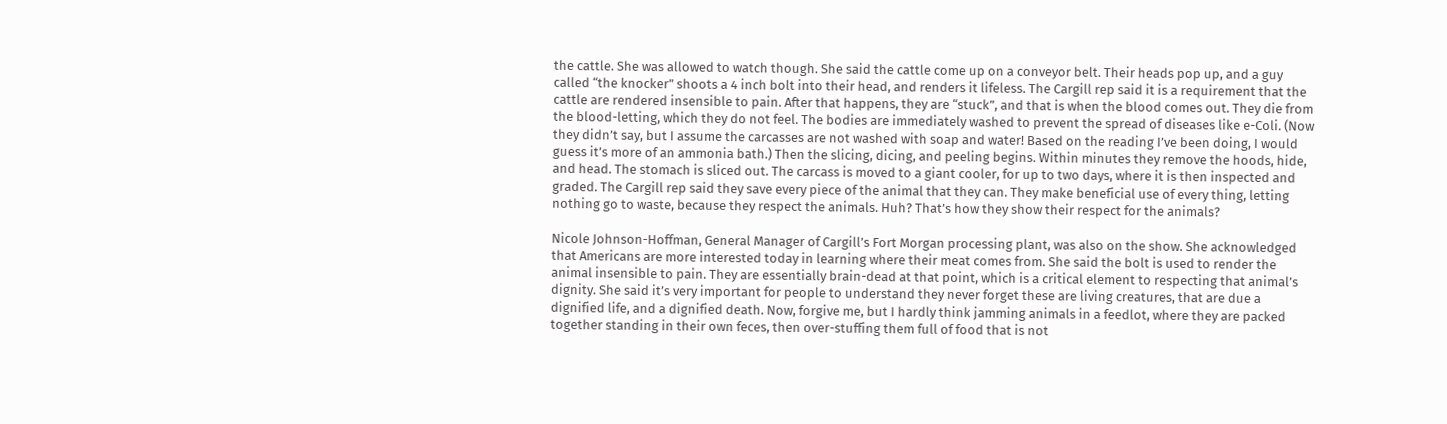the cattle. She was allowed to watch though. She said the cattle come up on a conveyor belt. Their heads pop up, and a guy called “the knocker” shoots a 4 inch bolt into their head, and renders it lifeless. The Cargill rep said it is a requirement that the cattle are rendered insensible to pain. After that happens, they are “stuck”, and that is when the blood comes out. They die from the blood-letting, which they do not feel. The bodies are immediately washed to prevent the spread of diseases like e-Coli. (Now they didn’t say, but I assume the carcasses are not washed with soap and water! Based on the reading I’ve been doing, I would guess it’s more of an ammonia bath.) Then the slicing, dicing, and peeling begins. Within minutes they remove the hoods, hide, and head. The stomach is sliced out. The carcass is moved to a giant cooler, for up to two days, where it is then inspected and graded. The Cargill rep said they save every piece of the animal that they can. They make beneficial use of every thing, letting nothing go to waste, because they respect the animals. Huh? That’s how they show their respect for the animals?

Nicole Johnson-Hoffman, General Manager of Cargill’s Fort Morgan processing plant, was also on the show. She acknowledged that Americans are more interested today in learning where their meat comes from. She said the bolt is used to render the animal insensible to pain. They are essentially brain-dead at that point, which is a critical element to respecting that animal’s dignity. She said it’s very important for people to understand they never forget these are living creatures, that are due a dignified life, and a dignified death. Now, forgive me, but I hardly think jamming animals in a feedlot, where they are packed together standing in their own feces, then over-stuffing them full of food that is not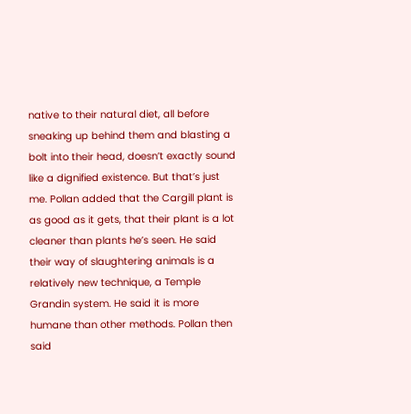native to their natural diet, all before sneaking up behind them and blasting a bolt into their head, doesn’t exactly sound like a dignified existence. But that’s just me. Pollan added that the Cargill plant is as good as it gets, that their plant is a lot cleaner than plants he’s seen. He said their way of slaughtering animals is a relatively new technique, a Temple Grandin system. He said it is more humane than other methods. Pollan then said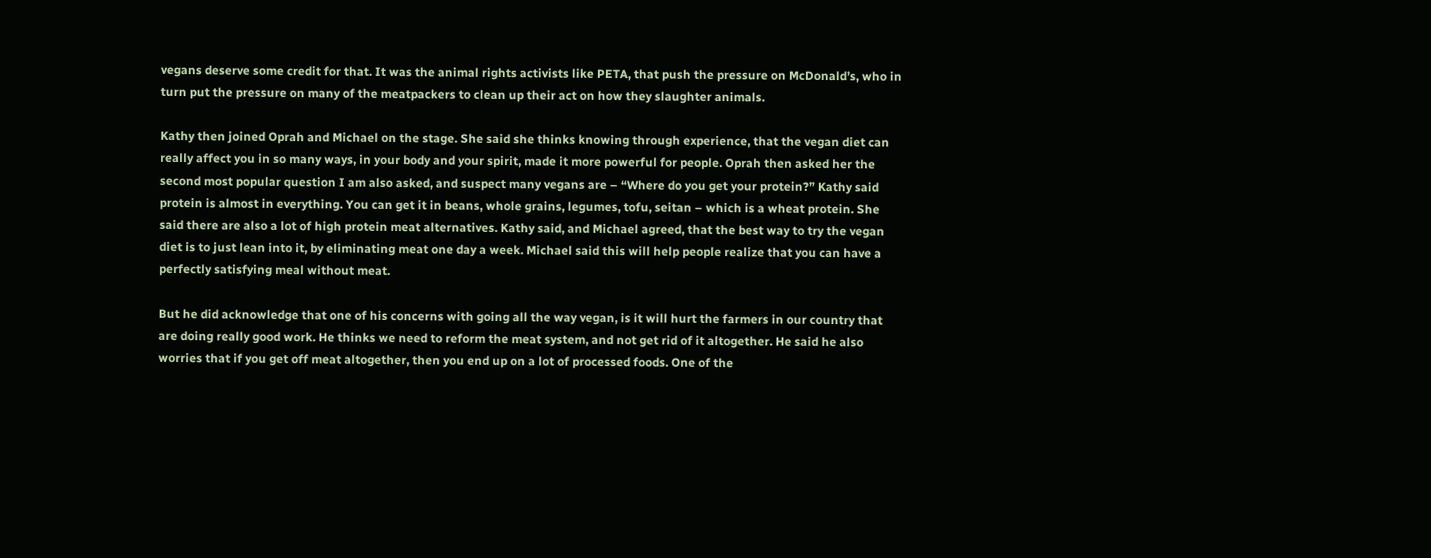vegans deserve some credit for that. It was the animal rights activists like PETA, that push the pressure on McDonald’s, who in turn put the pressure on many of the meatpackers to clean up their act on how they slaughter animals.

Kathy then joined Oprah and Michael on the stage. She said she thinks knowing through experience, that the vegan diet can really affect you in so many ways, in your body and your spirit, made it more powerful for people. Oprah then asked her the second most popular question I am also asked, and suspect many vegans are – “Where do you get your protein?” Kathy said protein is almost in everything. You can get it in beans, whole grains, legumes, tofu, seitan – which is a wheat protein. She said there are also a lot of high protein meat alternatives. Kathy said, and Michael agreed, that the best way to try the vegan diet is to just lean into it, by eliminating meat one day a week. Michael said this will help people realize that you can have a perfectly satisfying meal without meat.

But he did acknowledge that one of his concerns with going all the way vegan, is it will hurt the farmers in our country that are doing really good work. He thinks we need to reform the meat system, and not get rid of it altogether. He said he also worries that if you get off meat altogether, then you end up on a lot of processed foods. One of the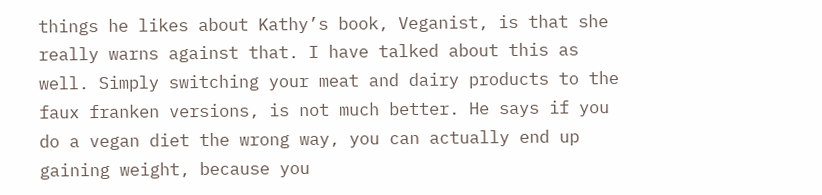things he likes about Kathy’s book, Veganist, is that she really warns against that. I have talked about this as well. Simply switching your meat and dairy products to the faux franken versions, is not much better. He says if you do a vegan diet the wrong way, you can actually end up gaining weight, because you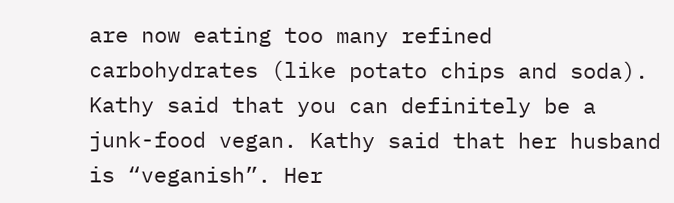are now eating too many refined carbohydrates (like potato chips and soda). Kathy said that you can definitely be a junk-food vegan. Kathy said that her husband is “veganish”. Her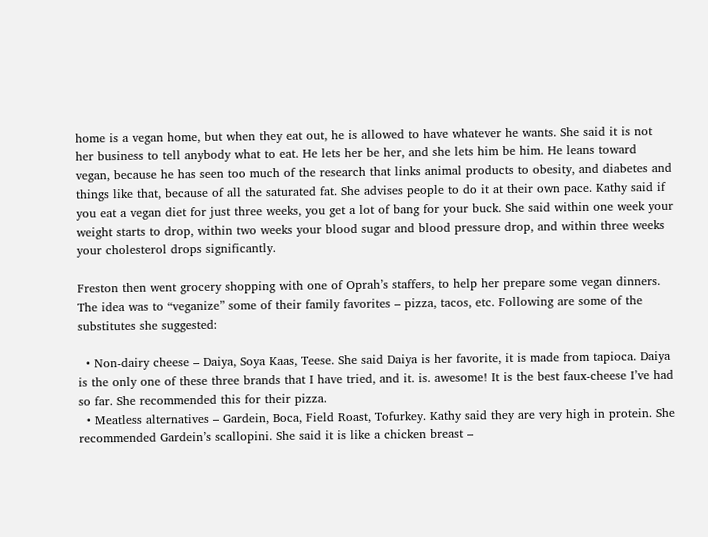home is a vegan home, but when they eat out, he is allowed to have whatever he wants. She said it is not her business to tell anybody what to eat. He lets her be her, and she lets him be him. He leans toward vegan, because he has seen too much of the research that links animal products to obesity, and diabetes and things like that, because of all the saturated fat. She advises people to do it at their own pace. Kathy said if you eat a vegan diet for just three weeks, you get a lot of bang for your buck. She said within one week your weight starts to drop, within two weeks your blood sugar and blood pressure drop, and within three weeks your cholesterol drops significantly.

Freston then went grocery shopping with one of Oprah’s staffers, to help her prepare some vegan dinners. The idea was to “veganize” some of their family favorites – pizza, tacos, etc. Following are some of the substitutes she suggested:

  • Non-dairy cheese – Daiya, Soya Kaas, Teese. She said Daiya is her favorite, it is made from tapioca. Daiya is the only one of these three brands that I have tried, and it. is. awesome! It is the best faux-cheese I’ve had so far. She recommended this for their pizza.
  • Meatless alternatives – Gardein, Boca, Field Roast, Tofurkey. Kathy said they are very high in protein. She recommended Gardein’s scallopini. She said it is like a chicken breast –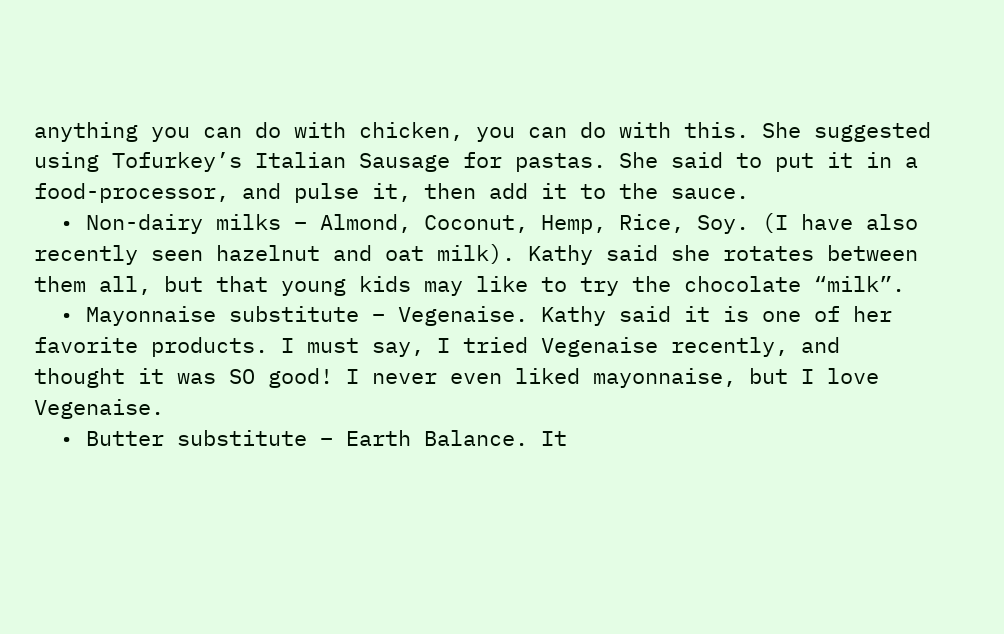anything you can do with chicken, you can do with this. She suggested using Tofurkey’s Italian Sausage for pastas. She said to put it in a food-processor, and pulse it, then add it to the sauce.
  • Non-dairy milks – Almond, Coconut, Hemp, Rice, Soy. (I have also recently seen hazelnut and oat milk). Kathy said she rotates between them all, but that young kids may like to try the chocolate “milk”.
  • Mayonnaise substitute – Vegenaise. Kathy said it is one of her favorite products. I must say, I tried Vegenaise recently, and thought it was SO good! I never even liked mayonnaise, but I love Vegenaise.
  • Butter substitute – Earth Balance. It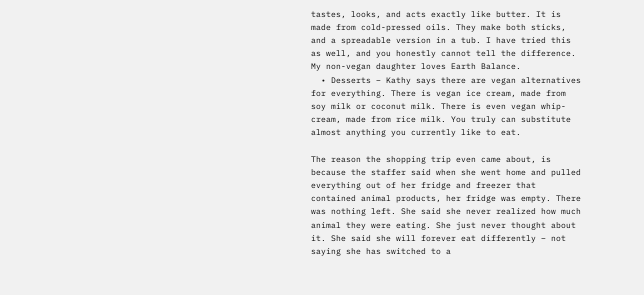tastes, looks, and acts exactly like butter. It is made from cold-pressed oils. They make both sticks, and a spreadable version in a tub. I have tried this as well, and you honestly cannot tell the difference. My non-vegan daughter loves Earth Balance.
  • Desserts – Kathy says there are vegan alternatives for everything. There is vegan ice cream, made from soy milk or coconut milk. There is even vegan whip-cream, made from rice milk. You truly can substitute almost anything you currently like to eat.

The reason the shopping trip even came about, is because the staffer said when she went home and pulled everything out of her fridge and freezer that contained animal products, her fridge was empty. There was nothing left. She said she never realized how much animal they were eating. She just never thought about it. She said she will forever eat differently – not saying she has switched to a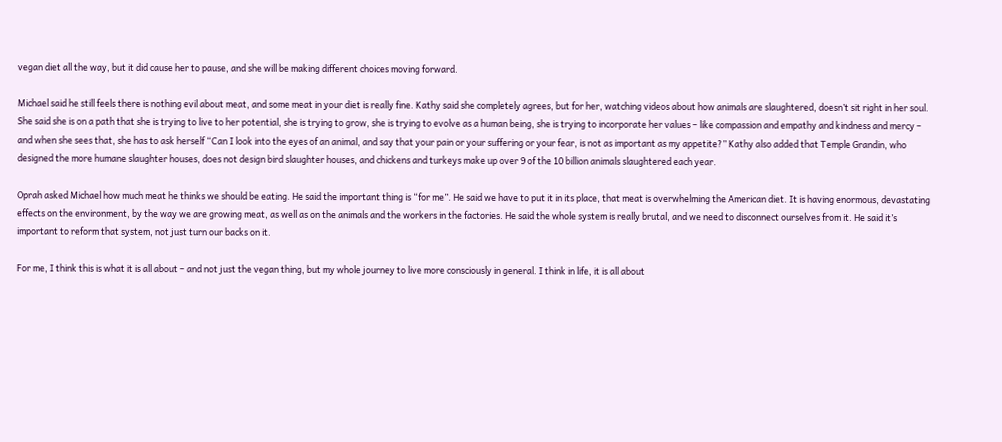vegan diet all the way, but it did cause her to pause, and she will be making different choices moving forward.

Michael said he still feels there is nothing evil about meat, and some meat in your diet is really fine. Kathy said she completely agrees, but for her, watching videos about how animals are slaughtered, doesn’t sit right in her soul. She said she is on a path that she is trying to live to her potential, she is trying to grow, she is trying to evolve as a human being, she is trying to incorporate her values – like compassion and empathy and kindness and mercy – and when she sees that, she has to ask herself “Can I look into the eyes of an animal, and say that your pain or your suffering or your fear, is not as important as my appetite?” Kathy also added that Temple Grandin, who designed the more humane slaughter houses, does not design bird slaughter houses, and chickens and turkeys make up over 9 of the 10 billion animals slaughtered each year.

Oprah asked Michael how much meat he thinks we should be eating. He said the important thing is “for me”. He said we have to put it in its place, that meat is overwhelming the American diet. It is having enormous, devastating effects on the environment, by the way we are growing meat, as well as on the animals and the workers in the factories. He said the whole system is really brutal, and we need to disconnect ourselves from it. He said it’s important to reform that system, not just turn our backs on it.

For me, I think this is what it is all about – and not just the vegan thing, but my whole journey to live more consciously in general. I think in life, it is all about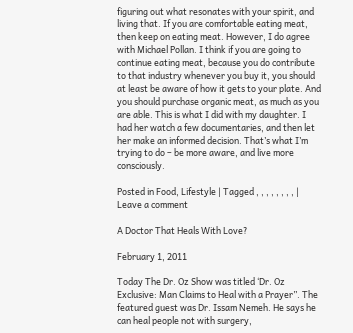figuring out what resonates with your spirit, and living that. If you are comfortable eating meat, then keep on eating meat. However, I do agree with Michael Pollan. I think if you are going to continue eating meat, because you do contribute to that industry whenever you buy it, you should at least be aware of how it gets to your plate. And you should purchase organic meat, as much as you are able. This is what I did with my daughter. I had her watch a few documentaries, and then let her make an informed decision. That’s what I’m trying to do – be more aware, and live more consciously.

Posted in Food, Lifestyle | Tagged , , , , , , , , | Leave a comment

A Doctor That Heals With Love?

February 1, 2011

Today The Dr. Oz Show was titled ‘Dr. Oz Exclusive: Man Claims to Heal with a Prayer”. The featured guest was Dr. Issam Nemeh. He says he can heal people not with surgery,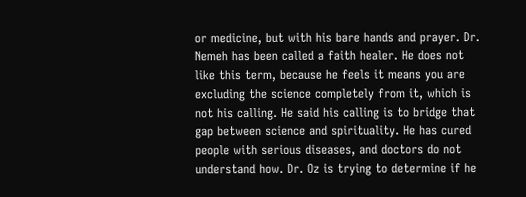or medicine, but with his bare hands and prayer. Dr. Nemeh has been called a faith healer. He does not like this term, because he feels it means you are excluding the science completely from it, which is not his calling. He said his calling is to bridge that gap between science and spirituality. He has cured people with serious diseases, and doctors do not understand how. Dr. Oz is trying to determine if he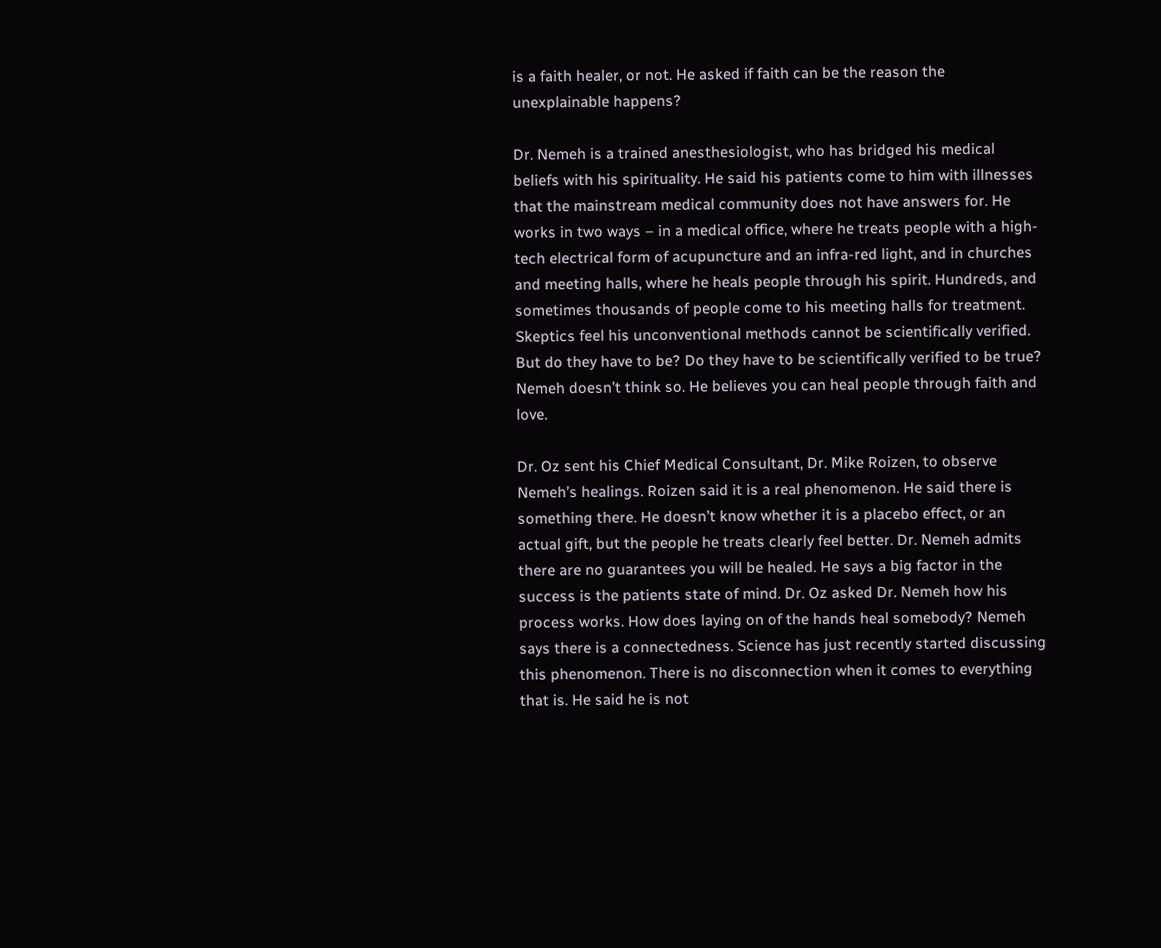is a faith healer, or not. He asked if faith can be the reason the unexplainable happens?

Dr. Nemeh is a trained anesthesiologist, who has bridged his medical beliefs with his spirituality. He said his patients come to him with illnesses that the mainstream medical community does not have answers for. He works in two ways – in a medical office, where he treats people with a high-tech electrical form of acupuncture and an infra-red light, and in churches and meeting halls, where he heals people through his spirit. Hundreds, and sometimes thousands of people come to his meeting halls for treatment. Skeptics feel his unconventional methods cannot be scientifically verified. But do they have to be? Do they have to be scientifically verified to be true? Nemeh doesn’t think so. He believes you can heal people through faith and love.

Dr. Oz sent his Chief Medical Consultant, Dr. Mike Roizen, to observe Nemeh’s healings. Roizen said it is a real phenomenon. He said there is something there. He doesn’t know whether it is a placebo effect, or an actual gift, but the people he treats clearly feel better. Dr. Nemeh admits there are no guarantees you will be healed. He says a big factor in the success is the patients state of mind. Dr. Oz asked Dr. Nemeh how his process works. How does laying on of the hands heal somebody? Nemeh says there is a connectedness. Science has just recently started discussing this phenomenon. There is no disconnection when it comes to everything that is. He said he is not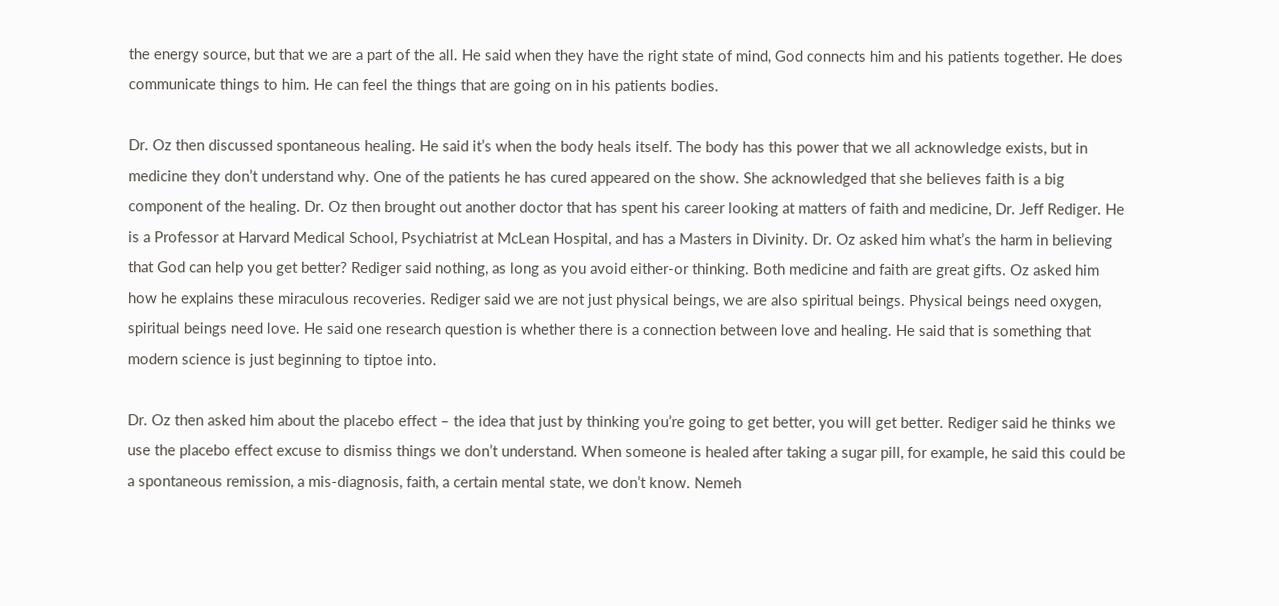the energy source, but that we are a part of the all. He said when they have the right state of mind, God connects him and his patients together. He does communicate things to him. He can feel the things that are going on in his patients bodies.

Dr. Oz then discussed spontaneous healing. He said it’s when the body heals itself. The body has this power that we all acknowledge exists, but in medicine they don’t understand why. One of the patients he has cured appeared on the show. She acknowledged that she believes faith is a big component of the healing. Dr. Oz then brought out another doctor that has spent his career looking at matters of faith and medicine, Dr. Jeff Rediger. He is a Professor at Harvard Medical School, Psychiatrist at McLean Hospital, and has a Masters in Divinity. Dr. Oz asked him what’s the harm in believing that God can help you get better? Rediger said nothing, as long as you avoid either-or thinking. Both medicine and faith are great gifts. Oz asked him how he explains these miraculous recoveries. Rediger said we are not just physical beings, we are also spiritual beings. Physical beings need oxygen, spiritual beings need love. He said one research question is whether there is a connection between love and healing. He said that is something that modern science is just beginning to tiptoe into.

Dr. Oz then asked him about the placebo effect – the idea that just by thinking you’re going to get better, you will get better. Rediger said he thinks we use the placebo effect excuse to dismiss things we don’t understand. When someone is healed after taking a sugar pill, for example, he said this could be a spontaneous remission, a mis-diagnosis, faith, a certain mental state, we don’t know. Nemeh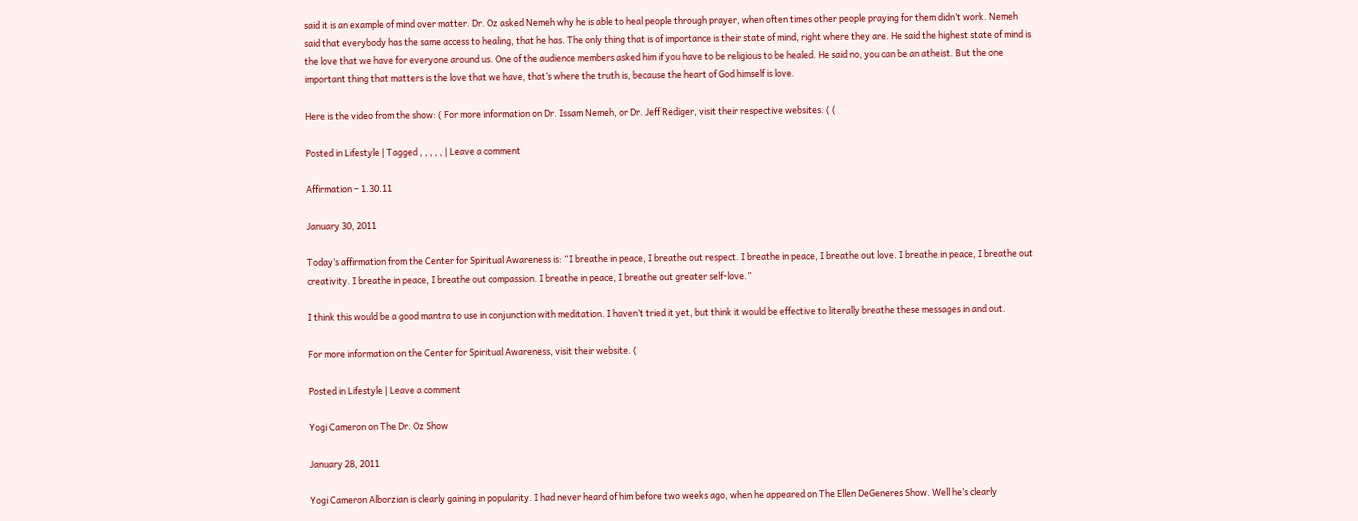said it is an example of mind over matter. Dr. Oz asked Nemeh why he is able to heal people through prayer, when often times other people praying for them didn’t work. Nemeh said that everybody has the same access to healing, that he has. The only thing that is of importance is their state of mind, right where they are. He said the highest state of mind is the love that we have for everyone around us. One of the audience members asked him if you have to be religious to be healed. He said no, you can be an atheist. But the one important thing that matters is the love that we have, that’s where the truth is, because the heart of God himself is love.

Here is the video from the show: ( For more information on Dr. Issam Nemeh, or Dr. Jeff Rediger, visit their respective websites. ( (

Posted in Lifestyle | Tagged , , , , , | Leave a comment

Affirmation – 1.30.11

January 30, 2011

Today’s affirmation from the Center for Spiritual Awareness is: “I breathe in peace, I breathe out respect. I breathe in peace, I breathe out love. I breathe in peace, I breathe out creativity. I breathe in peace, I breathe out compassion. I breathe in peace, I breathe out greater self-love.”

I think this would be a good mantra to use in conjunction with meditation. I haven’t tried it yet, but think it would be effective to literally breathe these messages in and out.

For more information on the Center for Spiritual Awareness, visit their website. (

Posted in Lifestyle | Leave a comment

Yogi Cameron on The Dr. Oz Show

January 28, 2011

Yogi Cameron Alborzian is clearly gaining in popularity. I had never heard of him before two weeks ago, when he appeared on The Ellen DeGeneres Show. Well he’s clearly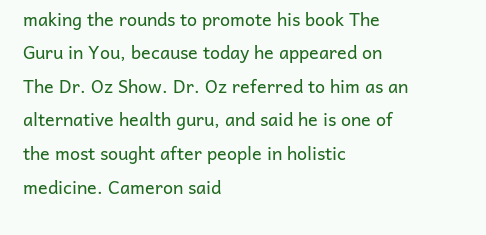making the rounds to promote his book The Guru in You, because today he appeared on The Dr. Oz Show. Dr. Oz referred to him as an alternative health guru, and said he is one of the most sought after people in holistic medicine. Cameron said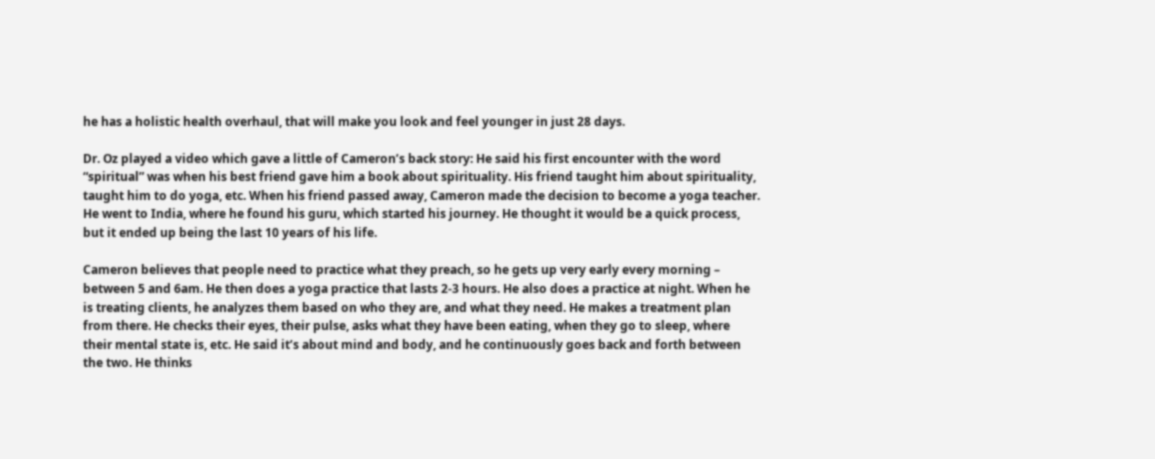he has a holistic health overhaul, that will make you look and feel younger in just 28 days.

Dr. Oz played a video which gave a little of Cameron’s back story: He said his first encounter with the word “spiritual” was when his best friend gave him a book about spirituality. His friend taught him about spirituality, taught him to do yoga, etc. When his friend passed away, Cameron made the decision to become a yoga teacher. He went to India, where he found his guru, which started his journey. He thought it would be a quick process, but it ended up being the last 10 years of his life.

Cameron believes that people need to practice what they preach, so he gets up very early every morning – between 5 and 6am. He then does a yoga practice that lasts 2-3 hours. He also does a practice at night. When he is treating clients, he analyzes them based on who they are, and what they need. He makes a treatment plan from there. He checks their eyes, their pulse, asks what they have been eating, when they go to sleep, where their mental state is, etc. He said it’s about mind and body, and he continuously goes back and forth between the two. He thinks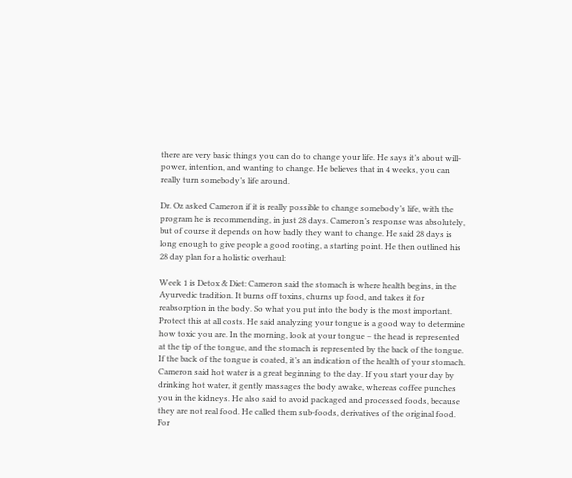there are very basic things you can do to change your life. He says it’s about will-power, intention, and wanting to change. He believes that in 4 weeks, you can really turn somebody’s life around.

Dr. Oz asked Cameron if it is really possible to change somebody’s life, with the program he is recommending, in just 28 days. Cameron’s response was absolutely, but of course it depends on how badly they want to change. He said 28 days is long enough to give people a good rooting, a starting point. He then outlined his 28 day plan for a holistic overhaul:

Week 1 is Detox & Diet: Cameron said the stomach is where health begins, in the Ayurvedic tradition. It burns off toxins, churns up food, and takes it for reabsorption in the body. So what you put into the body is the most important. Protect this at all costs. He said analyzing your tongue is a good way to determine how toxic you are. In the morning, look at your tongue – the head is represented at the tip of the tongue, and the stomach is represented by the back of the tongue. If the back of the tongue is coated, it’s an indication of the health of your stomach. Cameron said hot water is a great beginning to the day. If you start your day by drinking hot water, it gently massages the body awake, whereas coffee punches you in the kidneys. He also said to avoid packaged and processed foods, because they are not real food. He called them sub-foods, derivatives of the original food. For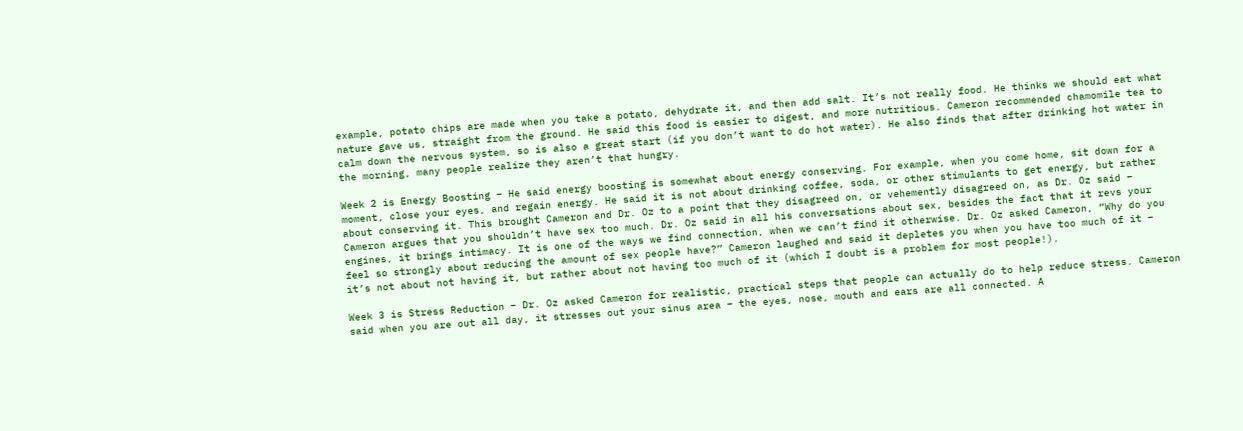example, potato chips are made when you take a potato, dehydrate it, and then add salt. It’s not really food. He thinks we should eat what nature gave us, straight from the ground. He said this food is easier to digest, and more nutritious. Cameron recommended chamomile tea to calm down the nervous system, so is also a great start (if you don’t want to do hot water). He also finds that after drinking hot water in the morning, many people realize they aren’t that hungry.

Week 2 is Energy Boosting – He said energy boosting is somewhat about energy conserving. For example, when you come home, sit down for a moment, close your eyes, and regain energy. He said it is not about drinking coffee, soda, or other stimulants to get energy, but rather about conserving it. This brought Cameron and Dr. Oz to a point that they disagreed on, or vehemently disagreed on, as Dr. Oz said – Cameron argues that you shouldn’t have sex too much. Dr. Oz said in all his conversations about sex, besides the fact that it revs your engines, it brings intimacy. It is one of the ways we find connection, when we can’t find it otherwise. Dr. Oz asked Cameron, “Why do you feel so strongly about reducing the amount of sex people have?” Cameron laughed and said it depletes you when you have too much of it – it’s not about not having it, but rather about not having too much of it (which I doubt is a problem for most people!).

Week 3 is Stress Reduction – Dr. Oz asked Cameron for realistic, practical steps that people can actually do to help reduce stress. Cameron said when you are out all day, it stresses out your sinus area – the eyes, nose, mouth and ears are all connected. A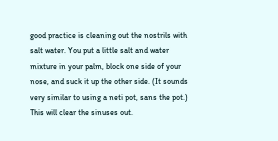good practice is cleaning out the nostrils with salt water. You put a little salt and water mixture in your palm, block one side of your nose, and suck it up the other side. (It sounds very similar to using a neti pot, sans the pot.) This will clear the sinuses out.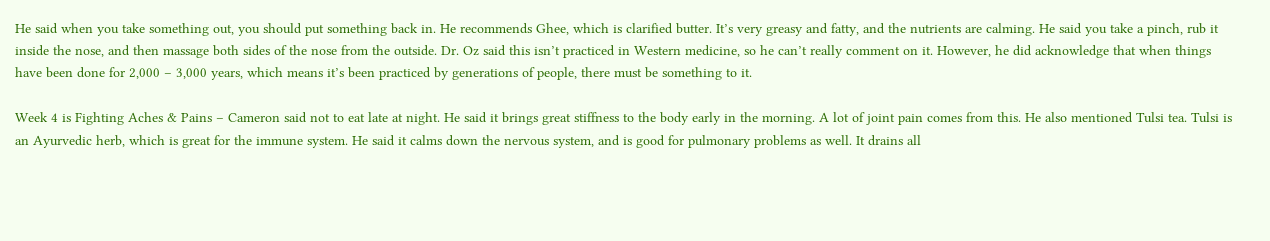He said when you take something out, you should put something back in. He recommends Ghee, which is clarified butter. It’s very greasy and fatty, and the nutrients are calming. He said you take a pinch, rub it inside the nose, and then massage both sides of the nose from the outside. Dr. Oz said this isn’t practiced in Western medicine, so he can’t really comment on it. However, he did acknowledge that when things have been done for 2,000 – 3,000 years, which means it’s been practiced by generations of people, there must be something to it.

Week 4 is Fighting Aches & Pains – Cameron said not to eat late at night. He said it brings great stiffness to the body early in the morning. A lot of joint pain comes from this. He also mentioned Tulsi tea. Tulsi is an Ayurvedic herb, which is great for the immune system. He said it calms down the nervous system, and is good for pulmonary problems as well. It drains all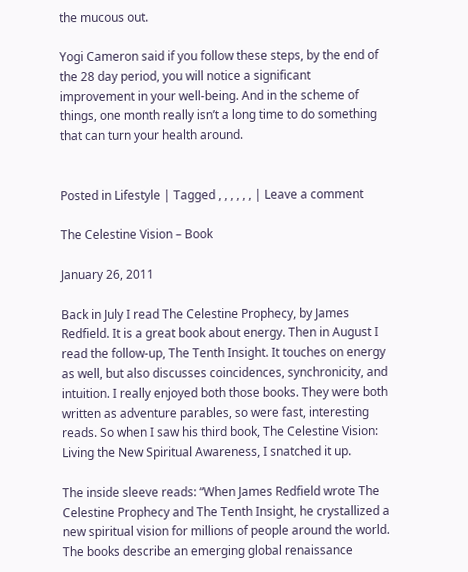the mucous out.

Yogi Cameron said if you follow these steps, by the end of the 28 day period, you will notice a significant improvement in your well-being. And in the scheme of things, one month really isn’t a long time to do something that can turn your health around.


Posted in Lifestyle | Tagged , , , , , , | Leave a comment

The Celestine Vision – Book

January 26, 2011

Back in July I read The Celestine Prophecy, by James Redfield. It is a great book about energy. Then in August I read the follow-up, The Tenth Insight. It touches on energy as well, but also discusses coincidences, synchronicity, and intuition. I really enjoyed both those books. They were both written as adventure parables, so were fast, interesting reads. So when I saw his third book, The Celestine Vision: Living the New Spiritual Awareness, I snatched it up.

The inside sleeve reads: “When James Redfield wrote The Celestine Prophecy and The Tenth Insight, he crystallized a new spiritual vision for millions of people around the world. The books describe an emerging global renaissance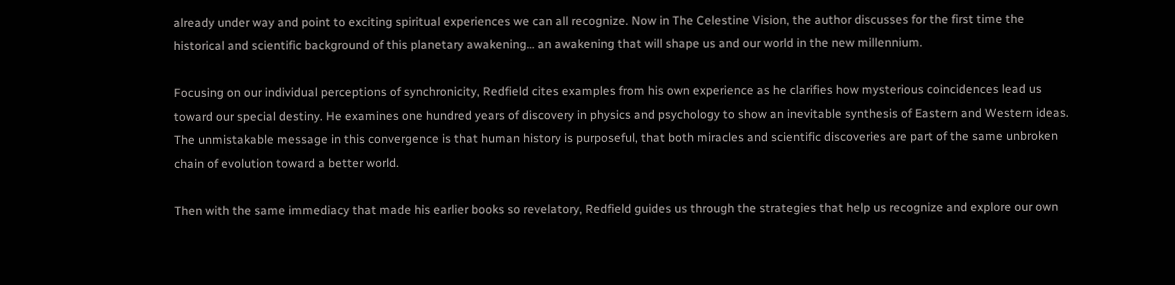already under way and point to exciting spiritual experiences we can all recognize. Now in The Celestine Vision, the author discusses for the first time the historical and scientific background of this planetary awakening… an awakening that will shape us and our world in the new millennium.

Focusing on our individual perceptions of synchronicity, Redfield cites examples from his own experience as he clarifies how mysterious coincidences lead us toward our special destiny. He examines one hundred years of discovery in physics and psychology to show an inevitable synthesis of Eastern and Western ideas. The unmistakable message in this convergence is that human history is purposeful, that both miracles and scientific discoveries are part of the same unbroken chain of evolution toward a better world.

Then with the same immediacy that made his earlier books so revelatory, Redfield guides us through the strategies that help us recognize and explore our own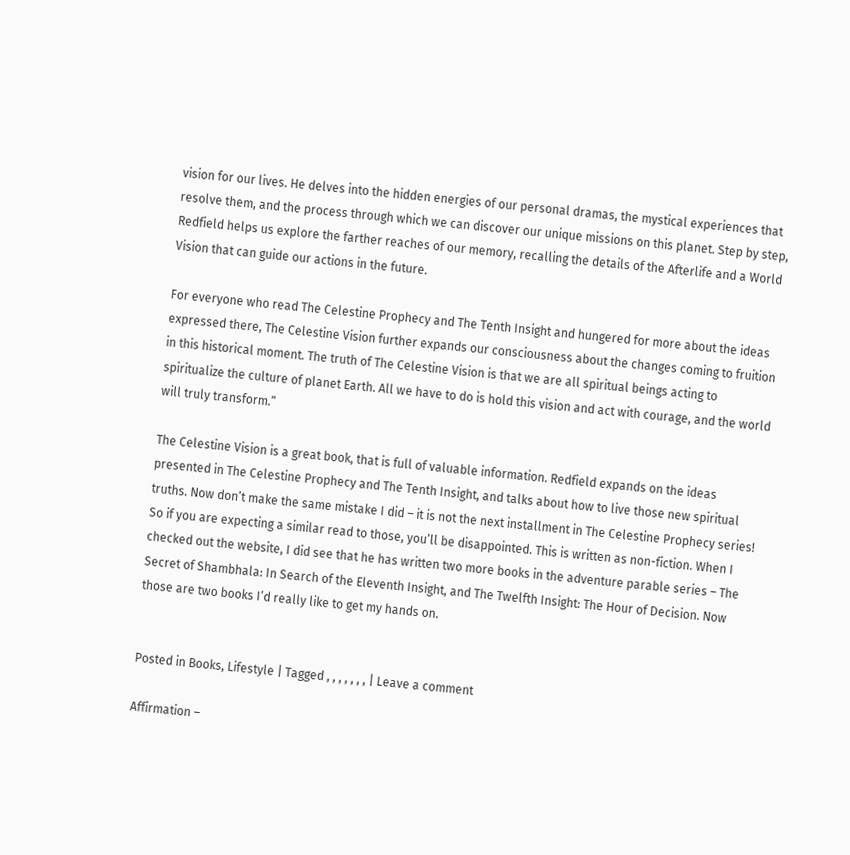vision for our lives. He delves into the hidden energies of our personal dramas, the mystical experiences that resolve them, and the process through which we can discover our unique missions on this planet. Step by step, Redfield helps us explore the farther reaches of our memory, recalling the details of the Afterlife and a World Vision that can guide our actions in the future.

For everyone who read The Celestine Prophecy and The Tenth Insight and hungered for more about the ideas expressed there, The Celestine Vision further expands our consciousness about the changes coming to fruition in this historical moment. The truth of The Celestine Vision is that we are all spiritual beings acting to spiritualize the culture of planet Earth. All we have to do is hold this vision and act with courage, and the world will truly transform.”

The Celestine Vision is a great book, that is full of valuable information. Redfield expands on the ideas presented in The Celestine Prophecy and The Tenth Insight, and talks about how to live those new spiritual truths. Now don’t make the same mistake I did – it is not the next installment in The Celestine Prophecy series! So if you are expecting a similar read to those, you’ll be disappointed. This is written as non-fiction. When I checked out the website, I did see that he has written two more books in the adventure parable series – The Secret of Shambhala: In Search of the Eleventh Insight, and The Twelfth Insight: The Hour of Decision. Now those are two books I’d really like to get my hands on.


Posted in Books, Lifestyle | Tagged , , , , , , , | Leave a comment

Affirmation –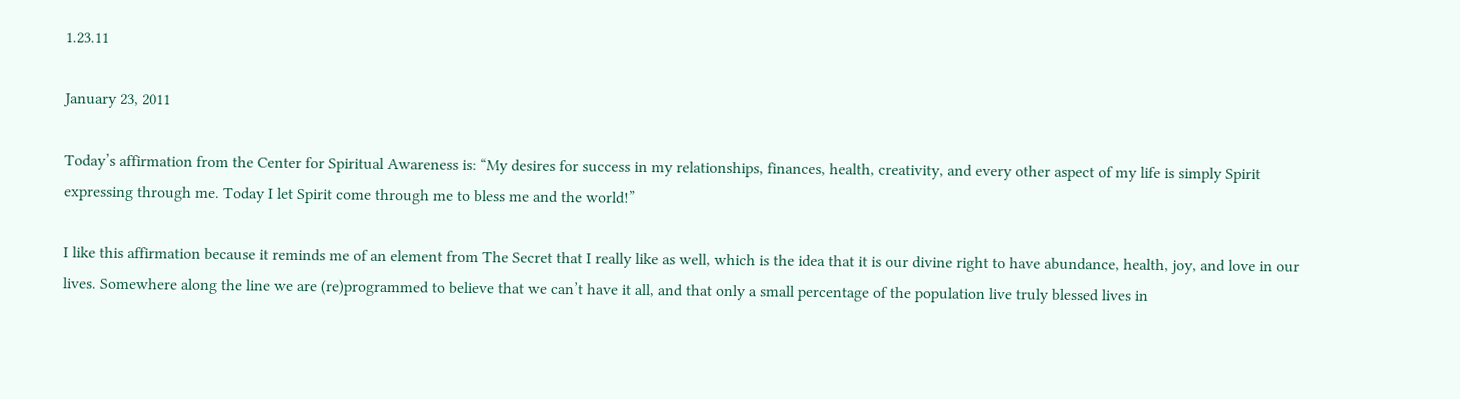1.23.11

January 23, 2011

Today’s affirmation from the Center for Spiritual Awareness is: “My desires for success in my relationships, finances, health, creativity, and every other aspect of my life is simply Spirit expressing through me. Today I let Spirit come through me to bless me and the world!”

I like this affirmation because it reminds me of an element from The Secret that I really like as well, which is the idea that it is our divine right to have abundance, health, joy, and love in our lives. Somewhere along the line we are (re)programmed to believe that we can’t have it all, and that only a small percentage of the population live truly blessed lives in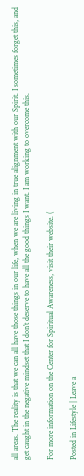all areas. The reality is that we can all have those things in our life, when we are living in true alignment with our Spirit. I sometimes forget this, and get caught in the negative mindset that I don’t deserve to have all the good things I want. I am working to overcome this.

For more information on the Center for Spiritual Awareness, visit their website. (

Posted in Lifestyle | Leave a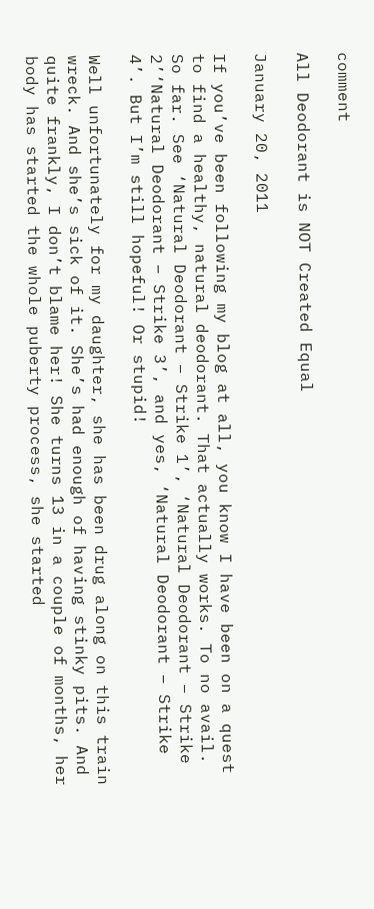comment

All Deodorant is NOT Created Equal

January 20, 2011

If you’ve been following my blog at all, you know I have been on a quest to find a healthy, natural deodorant. That actually works. To no avail. So far. See ‘Natural Deodorant – Strike 1’, ‘Natural Deodorant – Strike 2’‘Natural Deodorant – Strike 3’, and yes, ‘Natural Deodorant – Strike 4’. But I’m still hopeful! Or stupid!

Well unfortunately for my daughter, she has been drug along on this train wreck. And she’s sick of it. She’s had enough of having stinky pits. And quite frankly, I don’t blame her! She turns 13 in a couple of months, her body has started the whole puberty process, she started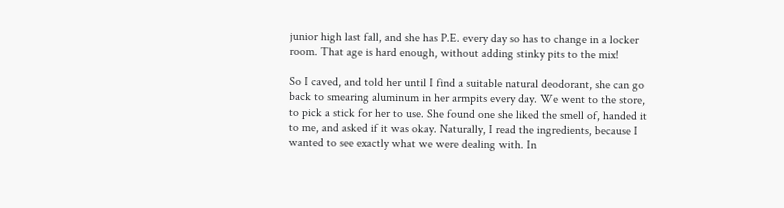junior high last fall, and she has P.E. every day so has to change in a locker room. That age is hard enough, without adding stinky pits to the mix!

So I caved, and told her until I find a suitable natural deodorant, she can go back to smearing aluminum in her armpits every day. We went to the store, to pick a stick for her to use. She found one she liked the smell of, handed it to me, and asked if it was okay. Naturally, I read the ingredients, because I wanted to see exactly what we were dealing with. In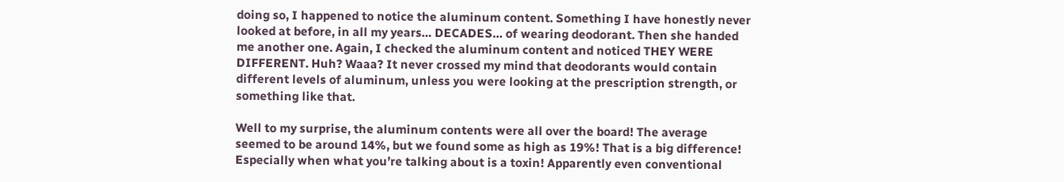doing so, I happened to notice the aluminum content. Something I have honestly never looked at before, in all my years… DECADES… of wearing deodorant. Then she handed me another one. Again, I checked the aluminum content and noticed THEY WERE DIFFERENT. Huh? Waaa? It never crossed my mind that deodorants would contain different levels of aluminum, unless you were looking at the prescription strength, or something like that.

Well to my surprise, the aluminum contents were all over the board! The average seemed to be around 14%, but we found some as high as 19%! That is a big difference! Especially when what you’re talking about is a toxin! Apparently even conventional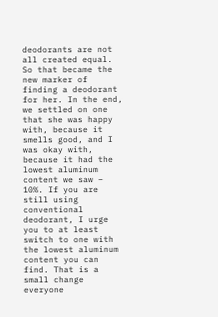deodorants are not all created equal. So that became the new marker of finding a deodorant for her. In the end, we settled on one that she was happy with, because it smells good, and I was okay with, because it had the lowest aluminum content we saw – 10%. If you are still using conventional deodorant, I urge you to at least switch to one with the lowest aluminum content you can find. That is a small change everyone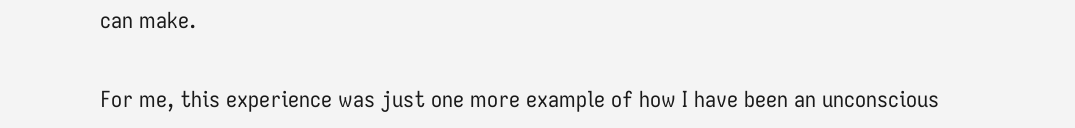can make.

For me, this experience was just one more example of how I have been an unconscious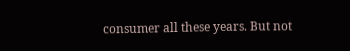consumer all these years. But not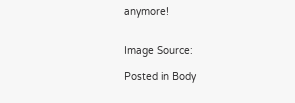anymore!


Image Source:

Posted in Body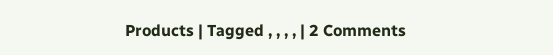Products | Tagged , , , , | 2 Comments